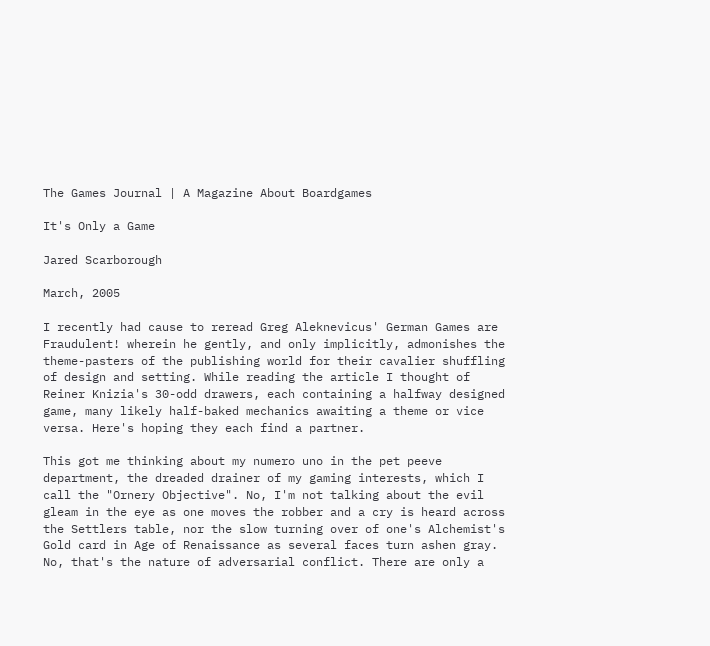The Games Journal | A Magazine About Boardgames

It's Only a Game

Jared Scarborough

March, 2005

I recently had cause to reread Greg Aleknevicus' German Games are Fraudulent! wherein he gently, and only implicitly, admonishes the theme-pasters of the publishing world for their cavalier shuffling of design and setting. While reading the article I thought of Reiner Knizia's 30-odd drawers, each containing a halfway designed game, many likely half-baked mechanics awaiting a theme or vice versa. Here's hoping they each find a partner.

This got me thinking about my numero uno in the pet peeve department, the dreaded drainer of my gaming interests, which I call the "Ornery Objective". No, I'm not talking about the evil gleam in the eye as one moves the robber and a cry is heard across the Settlers table, nor the slow turning over of one's Alchemist's Gold card in Age of Renaissance as several faces turn ashen gray. No, that's the nature of adversarial conflict. There are only a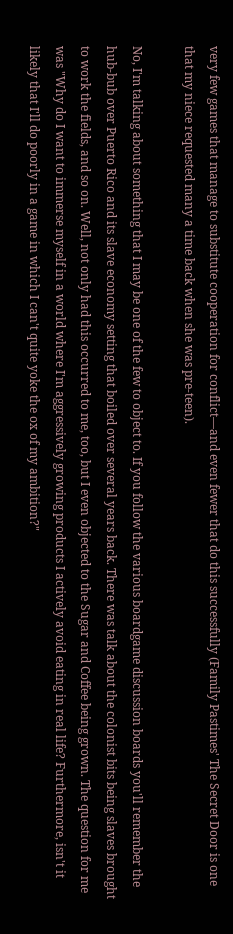very few games that manage to substitute cooperation for conflict—and even fewer that do this successfully (Family Pastimes' The Secret Door is one that my niece requested many a time back when she was pre-teen).

No, I'm talking about something that I may be one of the few to object to. If you follow the various boardgame discussion boards you'll remember the hub-bub over Puerto Rico and its slave economy setting that boiled over several years back. There was talk about the colonist bits being slaves brought to work the fields, and so on. Well, not only had this occurred to me, too, but I even objected to the Sugar and Coffee being grown. The question for me was "Why do I want to immerse myself in a world where I'm aggressively growing products I actively avoid eating in real life? Furthermore, isn't it likely that I'll do poorly in a game in which I can't quite yoke the ox of my ambition?"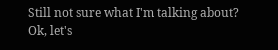Still not sure what I'm talking about? Ok, let's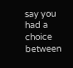say you had a choice between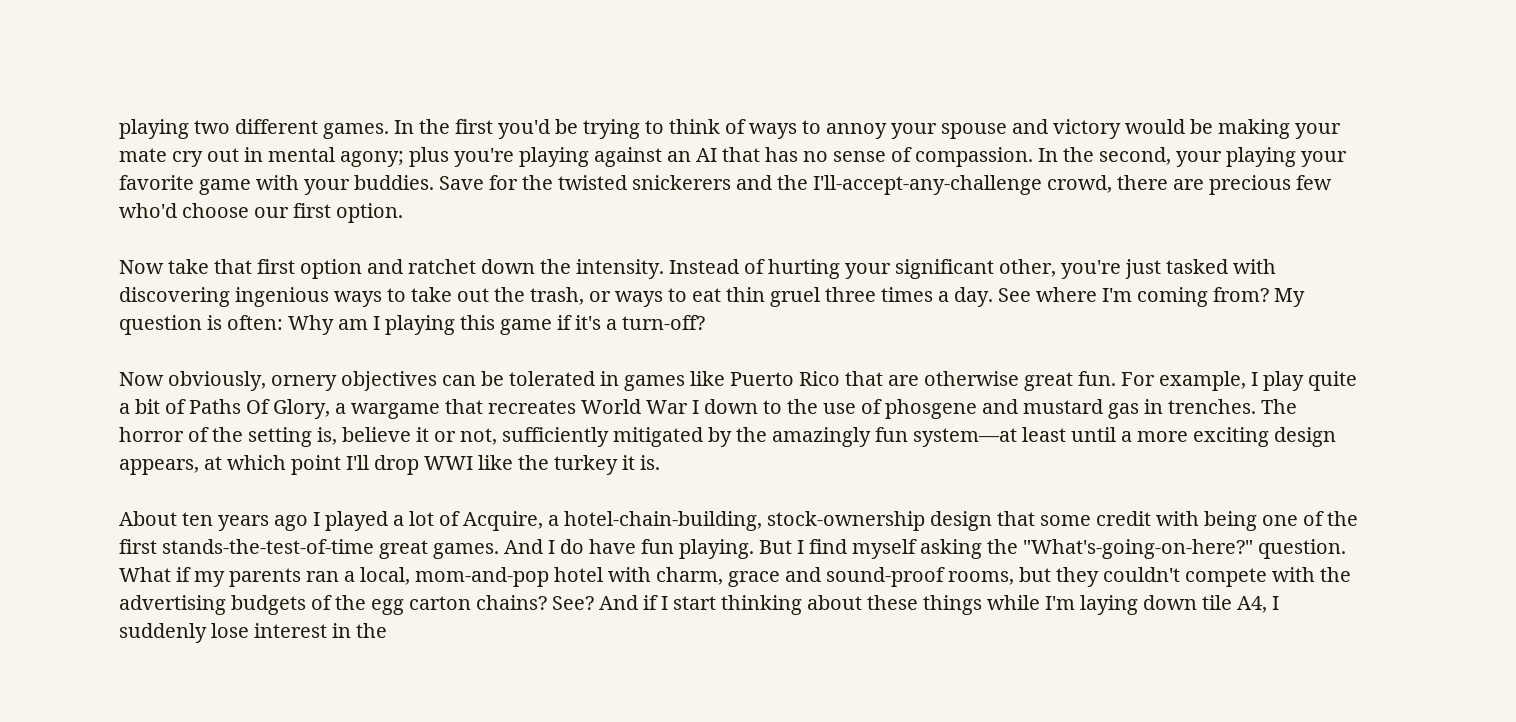playing two different games. In the first you'd be trying to think of ways to annoy your spouse and victory would be making your mate cry out in mental agony; plus you're playing against an AI that has no sense of compassion. In the second, your playing your favorite game with your buddies. Save for the twisted snickerers and the I'll-accept-any-challenge crowd, there are precious few who'd choose our first option.

Now take that first option and ratchet down the intensity. Instead of hurting your significant other, you're just tasked with discovering ingenious ways to take out the trash, or ways to eat thin gruel three times a day. See where I'm coming from? My question is often: Why am I playing this game if it's a turn-off?

Now obviously, ornery objectives can be tolerated in games like Puerto Rico that are otherwise great fun. For example, I play quite a bit of Paths Of Glory, a wargame that recreates World War I down to the use of phosgene and mustard gas in trenches. The horror of the setting is, believe it or not, sufficiently mitigated by the amazingly fun system—at least until a more exciting design appears, at which point I'll drop WWI like the turkey it is.

About ten years ago I played a lot of Acquire, a hotel-chain-building, stock-ownership design that some credit with being one of the first stands-the-test-of-time great games. And I do have fun playing. But I find myself asking the "What's-going-on-here?" question. What if my parents ran a local, mom-and-pop hotel with charm, grace and sound-proof rooms, but they couldn't compete with the advertising budgets of the egg carton chains? See? And if I start thinking about these things while I'm laying down tile A4, I suddenly lose interest in the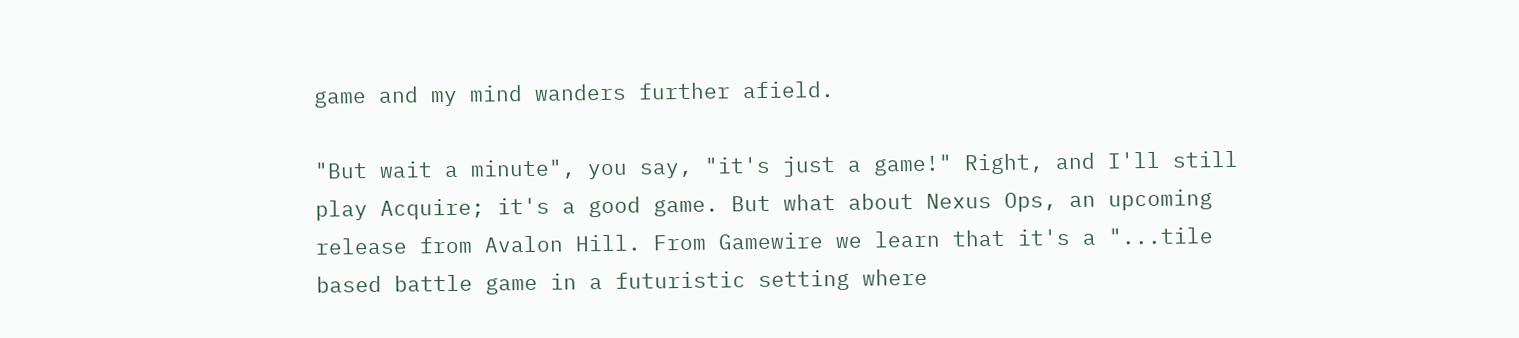game and my mind wanders further afield.

"But wait a minute", you say, "it's just a game!" Right, and I'll still play Acquire; it's a good game. But what about Nexus Ops, an upcoming release from Avalon Hill. From Gamewire we learn that it's a "...tile based battle game in a futuristic setting where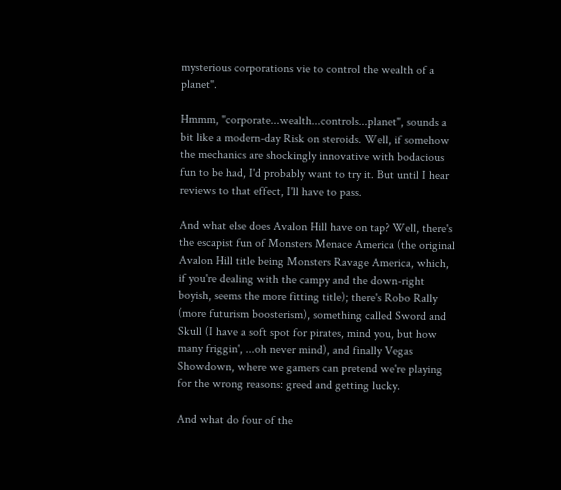mysterious corporations vie to control the wealth of a planet".

Hmmm, "corporate...wealth...controls...planet", sounds a bit like a modern-day Risk on steroids. Well, if somehow the mechanics are shockingly innovative with bodacious fun to be had, I'd probably want to try it. But until I hear reviews to that effect, I'll have to pass.

And what else does Avalon Hill have on tap? Well, there's the escapist fun of Monsters Menace America (the original Avalon Hill title being Monsters Ravage America, which, if you're dealing with the campy and the down-right boyish, seems the more fitting title); there's Robo Rally (more futurism boosterism), something called Sword and Skull (I have a soft spot for pirates, mind you, but how many friggin', ...oh never mind), and finally Vegas Showdown, where we gamers can pretend we're playing for the wrong reasons: greed and getting lucky.

And what do four of the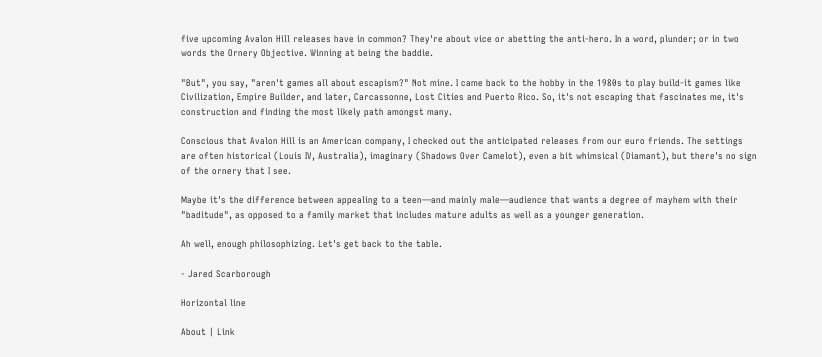five upcoming Avalon Hill releases have in common? They're about vice or abetting the anti-hero. In a word, plunder; or in two words the Ornery Objective. Winning at being the baddie.

"But", you say, "aren't games all about escapism?" Not mine. I came back to the hobby in the 1980s to play build-it games like Civilization, Empire Builder, and later, Carcassonne, Lost Cities and Puerto Rico. So, it's not escaping that fascinates me, it's construction and finding the most likely path amongst many.

Conscious that Avalon Hill is an American company, I checked out the anticipated releases from our euro friends. The settings are often historical (Louis IV, Australia), imaginary (Shadows Over Camelot), even a bit whimsical (Diamant), but there's no sign of the ornery that I see.

Maybe it's the difference between appealing to a teen—and mainly male—audience that wants a degree of mayhem with their "baditude", as opposed to a family market that includes mature adults as well as a younger generation.

Ah well, enough philosophizing. Let's get back to the table.

- Jared Scarborough

Horizontal line

About | Link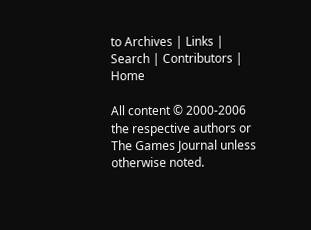to Archives | Links | Search | Contributors | Home

All content © 2000-2006 the respective authors or The Games Journal unless otherwise noted.